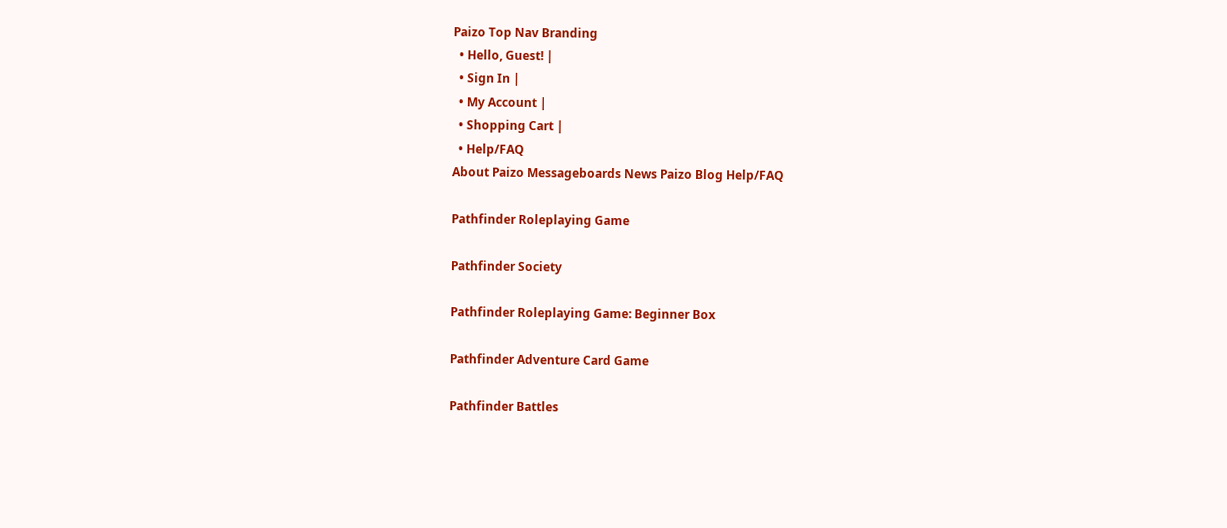Paizo Top Nav Branding
  • Hello, Guest! |
  • Sign In |
  • My Account |
  • Shopping Cart |
  • Help/FAQ
About Paizo Messageboards News Paizo Blog Help/FAQ

Pathfinder Roleplaying Game

Pathfinder Society

Pathfinder Roleplaying Game: Beginner Box

Pathfinder Adventure Card Game

Pathfinder Battles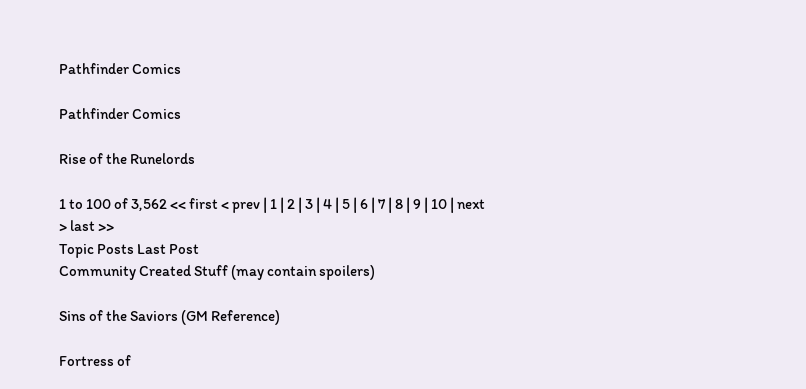Pathfinder Comics

Pathfinder Comics

Rise of the Runelords

1 to 100 of 3,562 << first < prev | 1 | 2 | 3 | 4 | 5 | 6 | 7 | 8 | 9 | 10 | next > last >>
Topic Posts Last Post
Community Created Stuff (may contain spoilers)

Sins of the Saviors (GM Reference)

Fortress of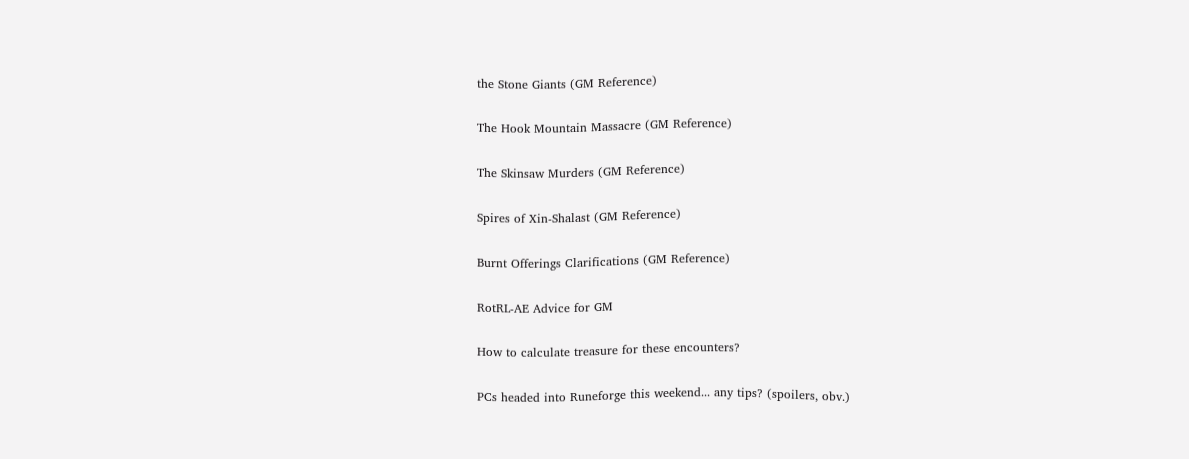the Stone Giants (GM Reference)

The Hook Mountain Massacre (GM Reference)

The Skinsaw Murders (GM Reference)

Spires of Xin-Shalast (GM Reference)

Burnt Offerings Clarifications (GM Reference)

RotRL-AE Advice for GM

How to calculate treasure for these encounters?

PCs headed into Runeforge this weekend... any tips? (spoilers, obv.)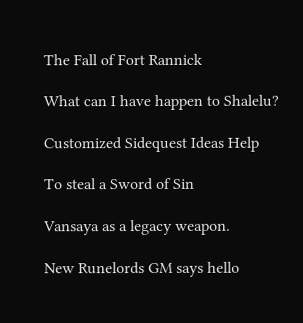The Fall of Fort Rannick

What can I have happen to Shalelu?

Customized Sidequest Ideas Help

To steal a Sword of Sin

Vansaya as a legacy weapon.

New Runelords GM says hello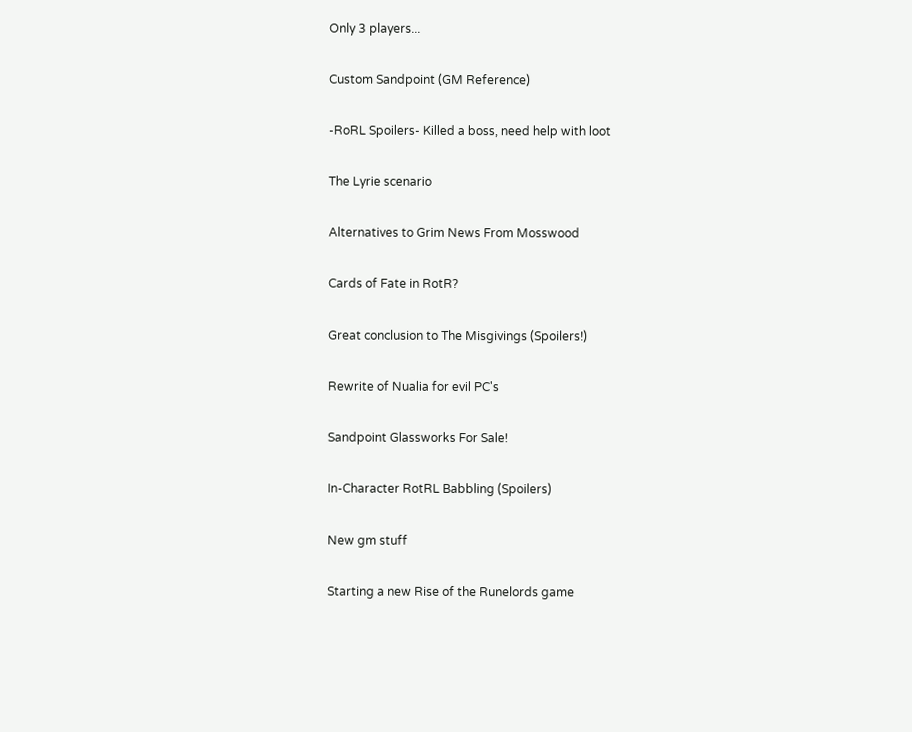Only 3 players...

Custom Sandpoint (GM Reference)

-RoRL Spoilers- Killed a boss, need help with loot

The Lyrie scenario

Alternatives to Grim News From Mosswood

Cards of Fate in RotR?

Great conclusion to The Misgivings (Spoilers!)

Rewrite of Nualia for evil PC's

Sandpoint Glassworks For Sale!

In-Character RotRL Babbling (Spoilers)

New gm stuff

Starting a new Rise of the Runelords game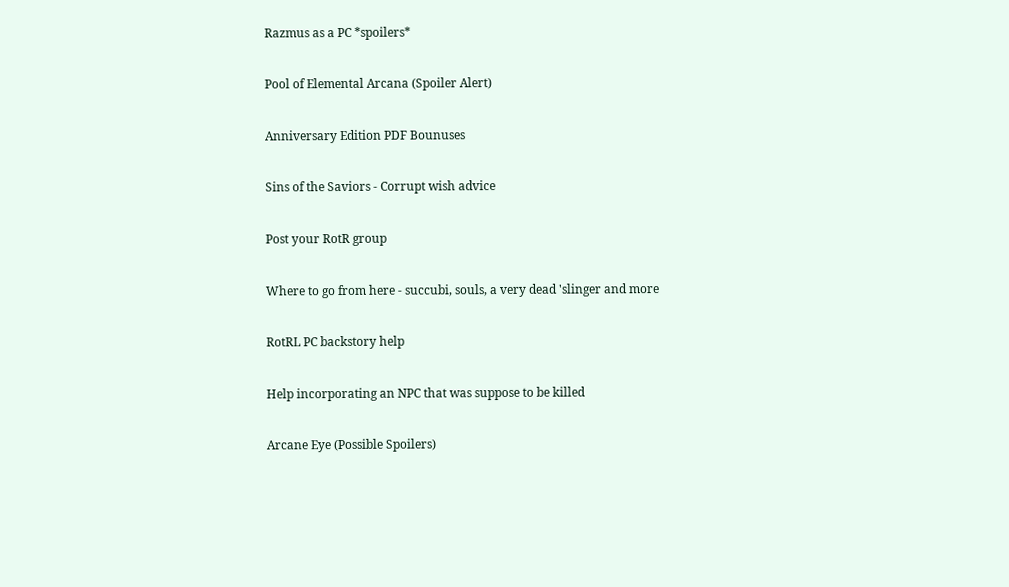Razmus as a PC *spoilers*

Pool of Elemental Arcana (Spoiler Alert)

Anniversary Edition PDF Bounuses

Sins of the Saviors - Corrupt wish advice

Post your RotR group

Where to go from here - succubi, souls, a very dead 'slinger and more

RotRL PC backstory help

Help incorporating an NPC that was suppose to be killed

Arcane Eye (Possible Spoilers)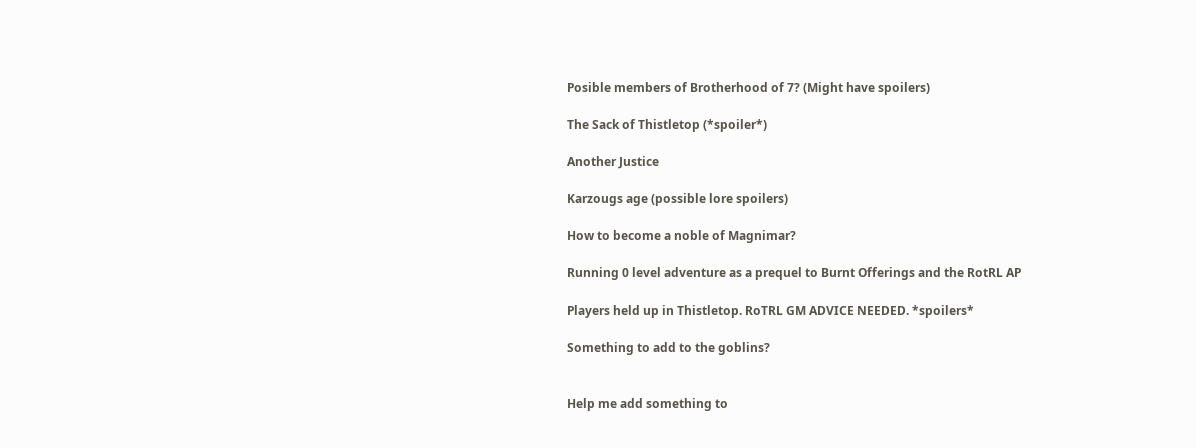Posible members of Brotherhood of 7? (Might have spoilers)

The Sack of Thistletop (*spoiler*)

Another Justice

Karzougs age (possible lore spoilers)

How to become a noble of Magnimar?

Running 0 level adventure as a prequel to Burnt Offerings and the RotRL AP

Players held up in Thistletop. RoTRL GM ADVICE NEEDED. *spoilers*

Something to add to the goblins?


Help me add something to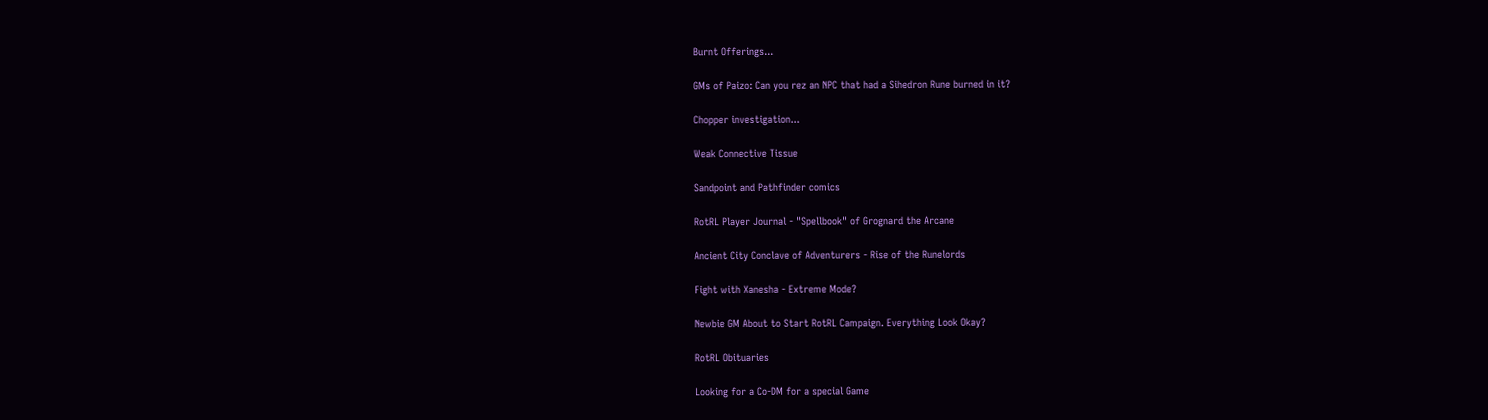Burnt Offerings...

GMs of Paizo: Can you rez an NPC that had a Sihedron Rune burned in it?

Chopper investigation...

Weak Connective Tissue

Sandpoint and Pathfinder comics

RotRL Player Journal - "Spellbook" of Grognard the Arcane

Ancient City Conclave of Adventurers - Rise of the Runelords

Fight with Xanesha - Extreme Mode?

Newbie GM About to Start RotRL Campaign. Everything Look Okay?

RotRL Obituaries

Looking for a Co-DM for a special Game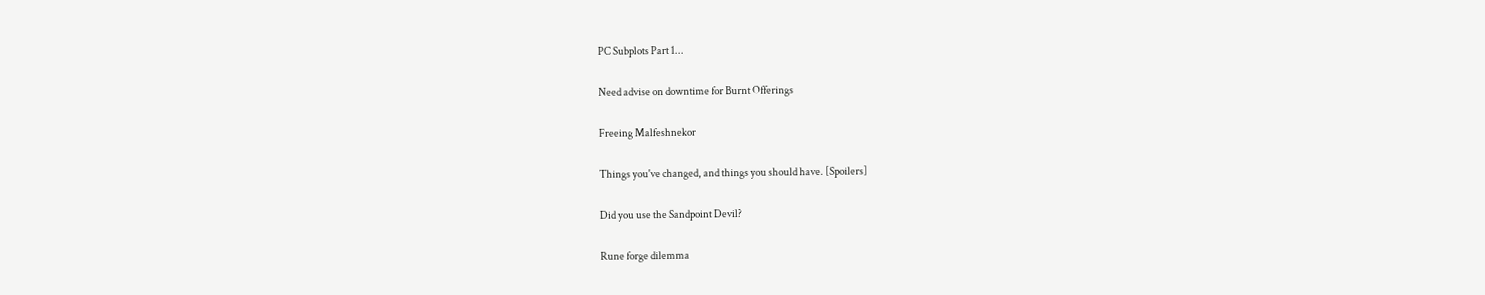PC Subplots Part 1...

Need advise on downtime for Burnt Offerings

Freeing Malfeshnekor

Things you've changed, and things you should have. [Spoilers]

Did you use the Sandpoint Devil?

Rune forge dilemma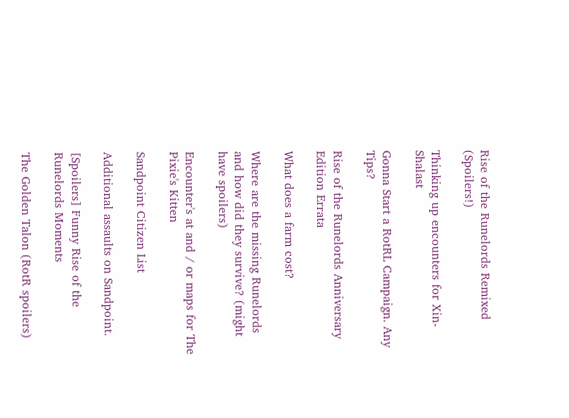Rise of the Runelords Remixed (Spoilers!)

Thinking up encounters for Xin-Shalast

Gonna Start a RotRL Campaign. Any Tips?

Rise of the Runelords Anniversary Edition Errata

What does a farm cost?

Where are the missing Runelords and how did they survive? (might have spoilers)

Encounter's at and / or maps for The Pixie's Kitten

Sandpoint Citizen List

Additional assaults on Sandpoint.

[Spoilers] Funny Rise of the Runelords Moments

The Golden Talon (RotR spoilers)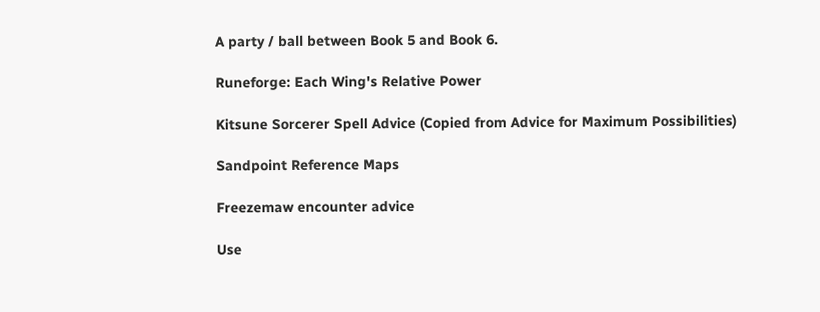A party / ball between Book 5 and Book 6.

Runeforge: Each Wing's Relative Power

Kitsune Sorcerer Spell Advice (Copied from Advice for Maximum Possibilities)

Sandpoint Reference Maps

Freezemaw encounter advice

Use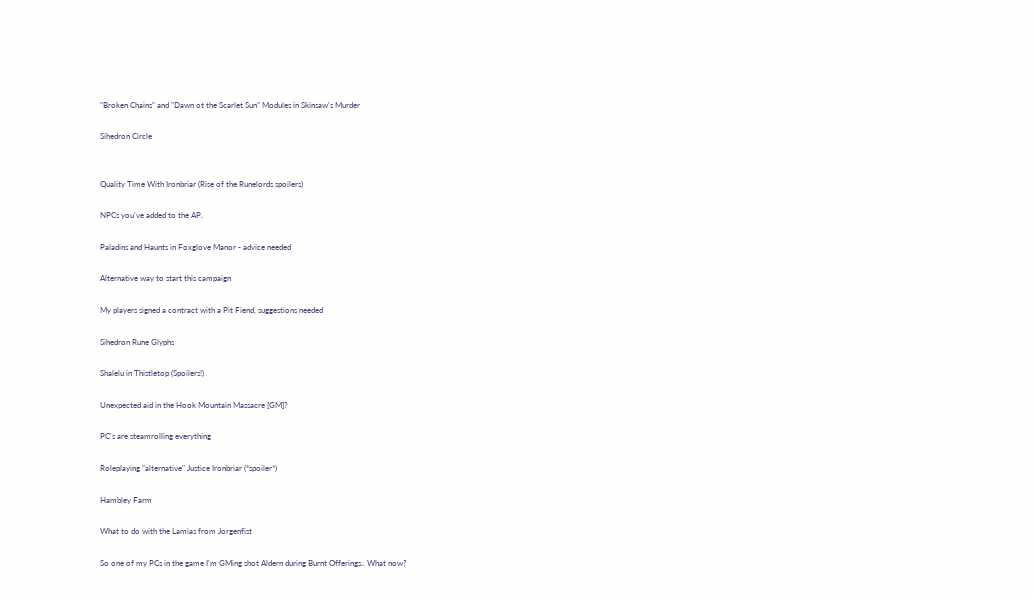"Broken Chains" and "Dawn ot the Scarlet Sun" Modules in Skinsaw's Murder

Sihedron Circle


Quality Time With Ironbriar (Rise of the Runelords spoilers)

NPCs you've added to the AP.

Paladins and Haunts in Foxglove Manor - advice needed

Alternative way to start this campaign

My players signed a contract with a Pit Fiend, suggestions needed

Sihedron Rune Glyphs

Shalelu in Thistletop (Spoilers!)

Unexpected aid in the Hook Mountain Massacre [GM]?

PC's are steamrolling everything

Roleplaying "alternative" Justice Ironbriar (*spoiler*)

Hambley Farm

What to do with the Lamias from Jorgenfist

So one of my PCs in the game I'm GMing shot Aldern during Burnt Offerings.. What now?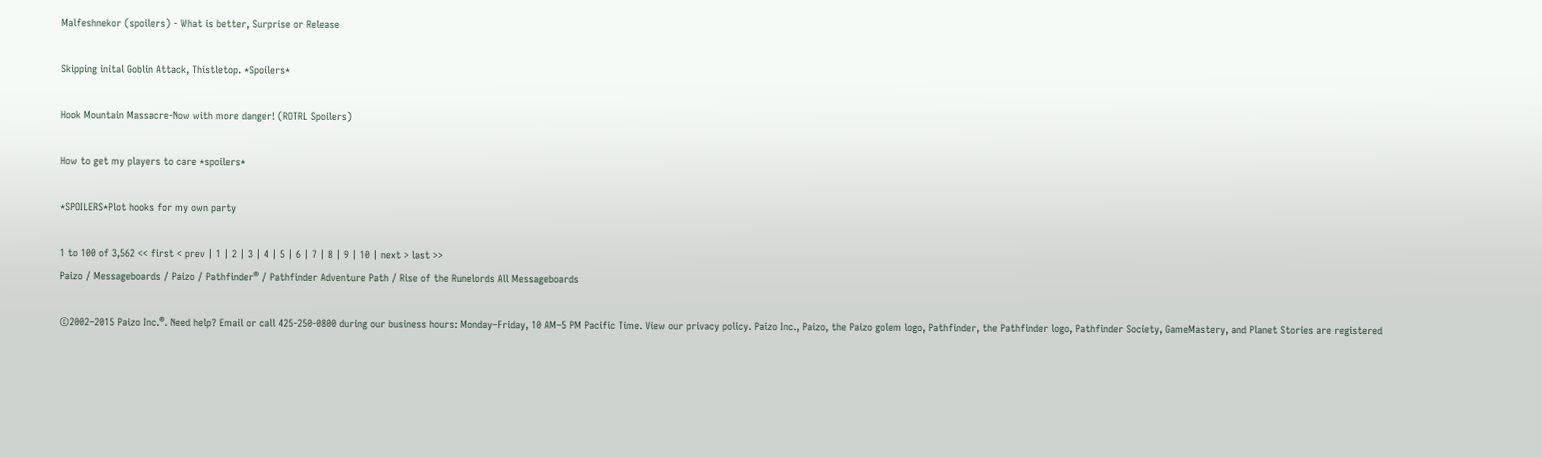Malfeshnekor (spoilers) - What is better, Surprise or Release

Skipping inital Goblin Attack, Thistletop. *Spoilers*

Hook Mountain Massacre-Now with more danger! (ROTRL Spoilers)

How to get my players to care *spoilers*

*SPOILERS*Plot hooks for my own party

1 to 100 of 3,562 << first < prev | 1 | 2 | 3 | 4 | 5 | 6 | 7 | 8 | 9 | 10 | next > last >>
Paizo / Messageboards / Paizo / Pathfinder® / Pathfinder Adventure Path / Rise of the Runelords All Messageboards

©2002–2015 Paizo Inc.®. Need help? Email or call 425-250-0800 during our business hours: Monday–Friday, 10 AM–5 PM Pacific Time. View our privacy policy. Paizo Inc., Paizo, the Paizo golem logo, Pathfinder, the Pathfinder logo, Pathfinder Society, GameMastery, and Planet Stories are registered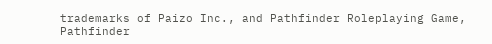trademarks of Paizo Inc., and Pathfinder Roleplaying Game, Pathfinder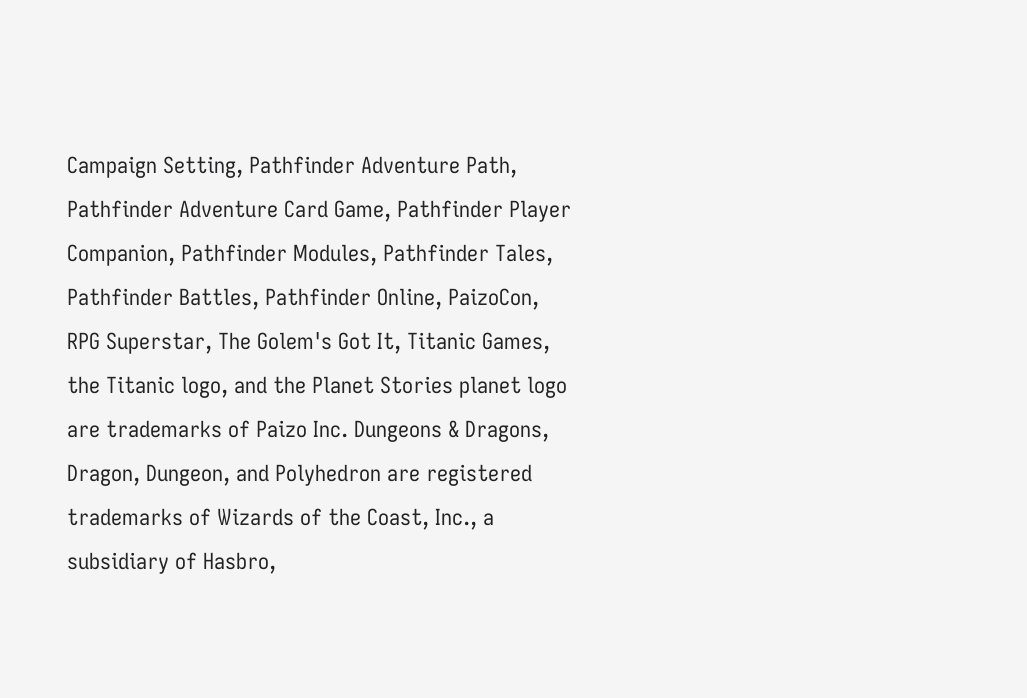Campaign Setting, Pathfinder Adventure Path, Pathfinder Adventure Card Game, Pathfinder Player Companion, Pathfinder Modules, Pathfinder Tales, Pathfinder Battles, Pathfinder Online, PaizoCon, RPG Superstar, The Golem's Got It, Titanic Games, the Titanic logo, and the Planet Stories planet logo are trademarks of Paizo Inc. Dungeons & Dragons, Dragon, Dungeon, and Polyhedron are registered trademarks of Wizards of the Coast, Inc., a subsidiary of Hasbro,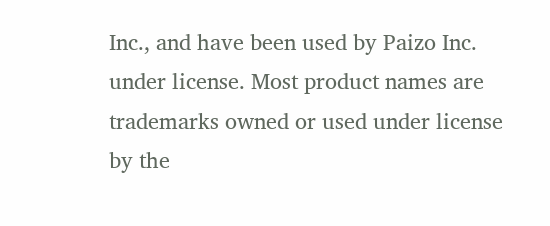Inc., and have been used by Paizo Inc. under license. Most product names are trademarks owned or used under license by the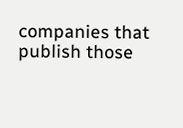companies that publish those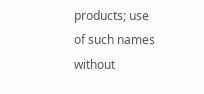products; use of such names without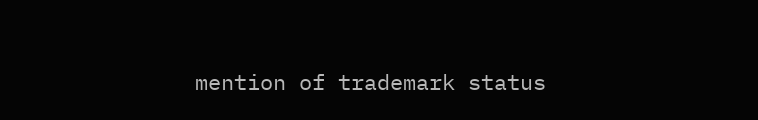mention of trademark status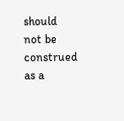should not be construed as a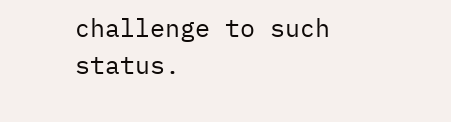challenge to such status.